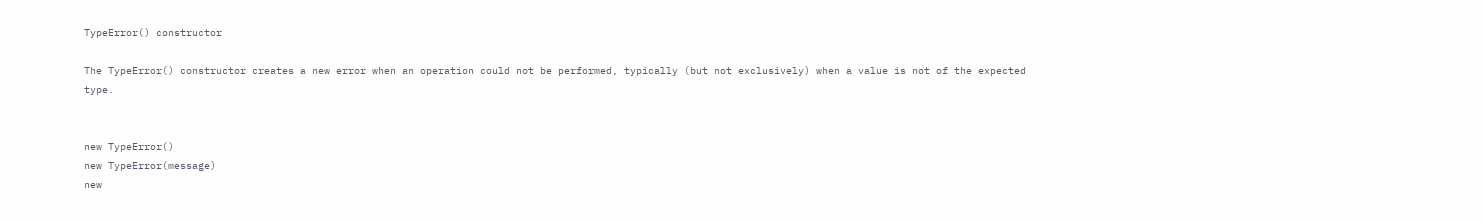TypeError() constructor

The TypeError() constructor creates a new error when an operation could not be performed, typically (but not exclusively) when a value is not of the expected type.


new TypeError()
new TypeError(message)
new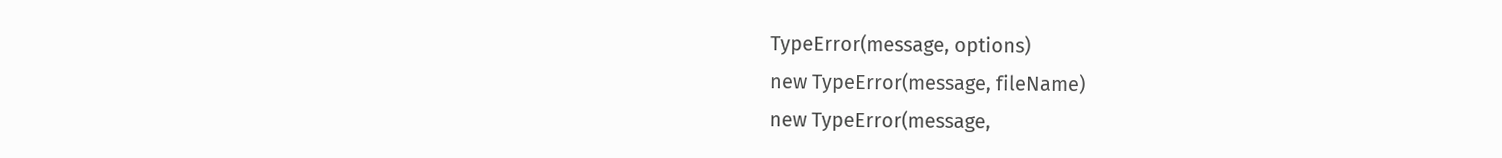TypeError(message, options)
new TypeError(message, fileName)
new TypeError(message,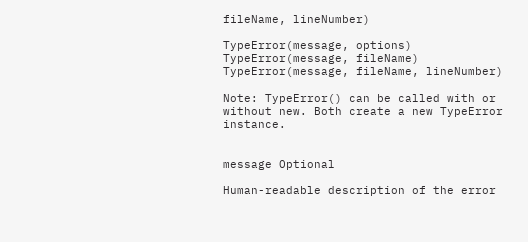fileName, lineNumber)

TypeError(message, options)
TypeError(message, fileName)
TypeError(message, fileName, lineNumber)

Note: TypeError() can be called with or without new. Both create a new TypeError instance.


message Optional

Human-readable description of the error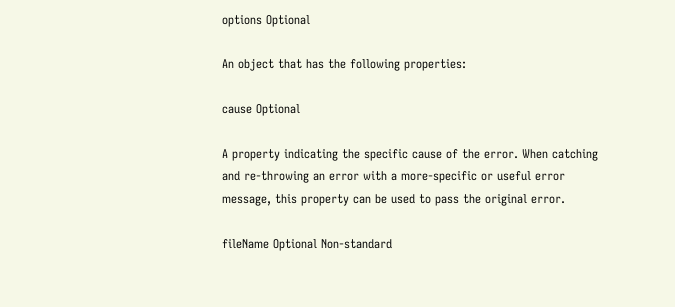options Optional

An object that has the following properties:

cause Optional

A property indicating the specific cause of the error. When catching and re-throwing an error with a more-specific or useful error message, this property can be used to pass the original error.

fileName Optional Non-standard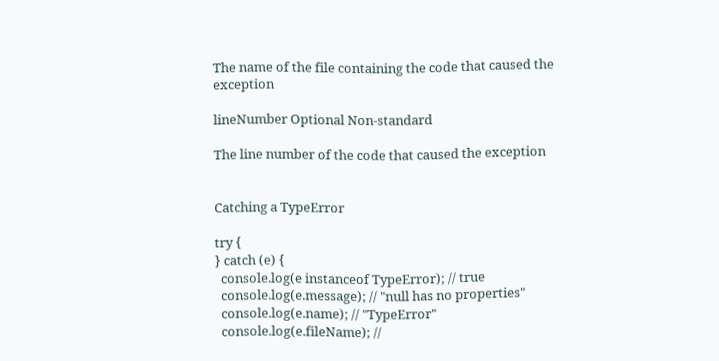The name of the file containing the code that caused the exception

lineNumber Optional Non-standard

The line number of the code that caused the exception


Catching a TypeError

try {
} catch (e) {
  console.log(e instanceof TypeError); // true
  console.log(e.message); // "null has no properties"
  console.log(e.name); // "TypeError"
  console.log(e.fileName); //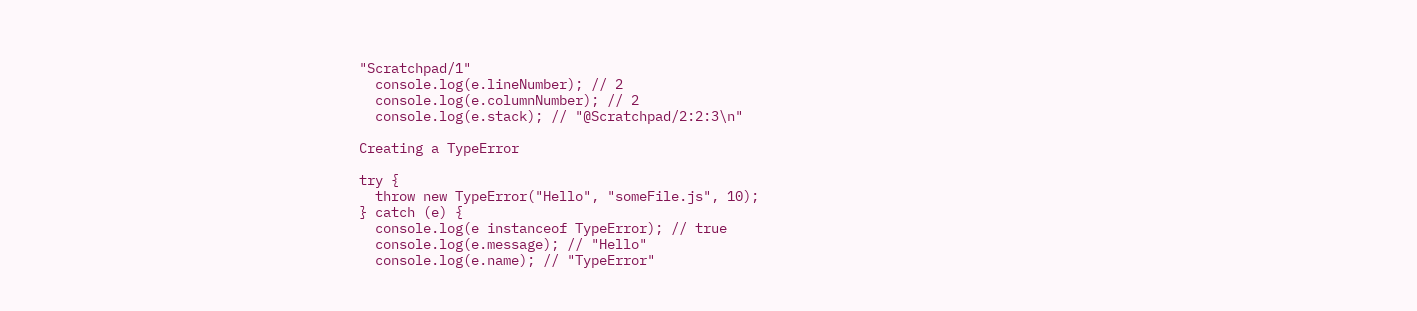"Scratchpad/1"
  console.log(e.lineNumber); // 2
  console.log(e.columnNumber); // 2
  console.log(e.stack); // "@Scratchpad/2:2:3\n"

Creating a TypeError

try {
  throw new TypeError("Hello", "someFile.js", 10);
} catch (e) {
  console.log(e instanceof TypeError); // true
  console.log(e.message); // "Hello"
  console.log(e.name); // "TypeError"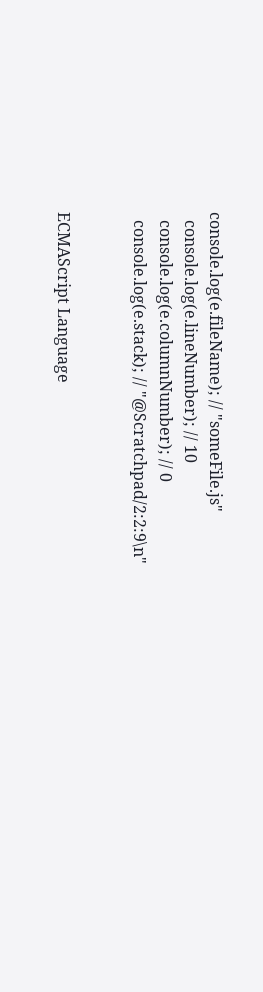console.log(e.fileName); // "someFile.js"
  console.log(e.lineNumber); // 10
  console.log(e.columnNumber); // 0
  console.log(e.stack); // "@Scratchpad/2:2:9\n"


ECMAScript Language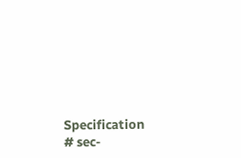Specification
# sec-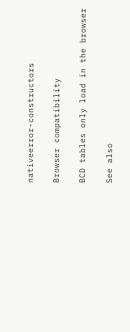nativeerror-constructors

Browser compatibility

BCD tables only load in the browser

See also